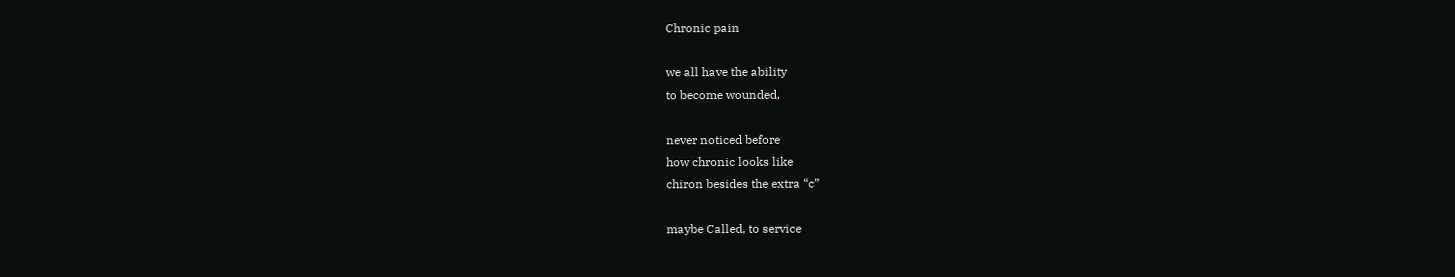Chronic pain

we all have the ability
to become wounded,

never noticed before
how chronic looks like
chiron besides the extra “c”

maybe Called, to service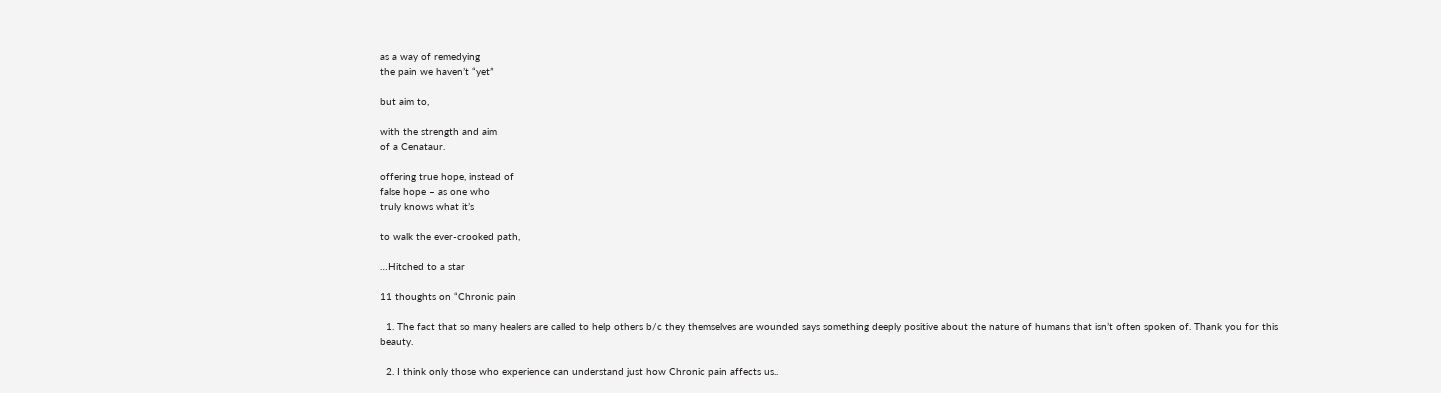as a way of remedying
the pain we haven’t “yet”

but aim to,

with the strength and aim
of a Cenataur.

offering true hope, instead of
false hope – as one who
truly knows what it’s

to walk the ever-crooked path,

…Hitched to a star

11 thoughts on “Chronic pain

  1. The fact that so many healers are called to help others b/c they themselves are wounded says something deeply positive about the nature of humans that isn’t often spoken of. Thank you for this beauty.

  2. I think only those who experience can understand just how Chronic pain affects us..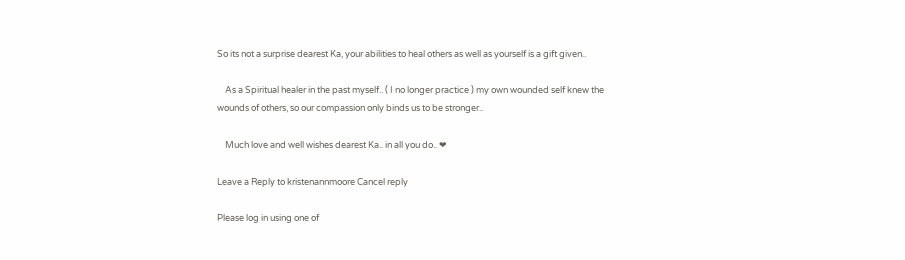So its not a surprise dearest Ka, your abilities to heal others as well as yourself is a gift given..

    As a Spiritual healer in the past myself.. ( I no longer practice ) my own wounded self knew the wounds of others, so our compassion only binds us to be stronger..

    Much love and well wishes dearest Ka.. in all you do.. ❤

Leave a Reply to kristenannmoore Cancel reply

Please log in using one of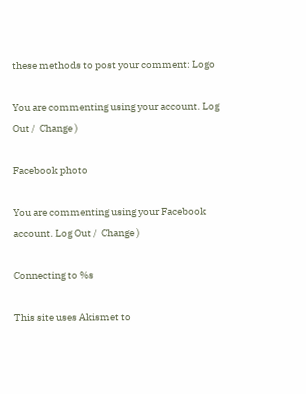these methods to post your comment: Logo

You are commenting using your account. Log Out /  Change )

Facebook photo

You are commenting using your Facebook account. Log Out /  Change )

Connecting to %s

This site uses Akismet to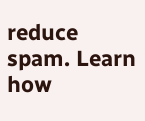reduce spam. Learn how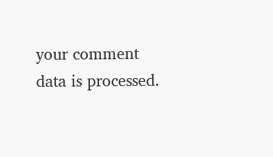your comment data is processed.